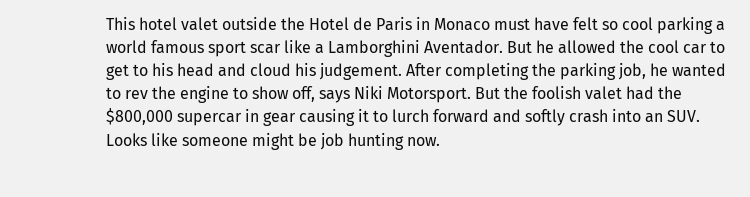This hotel valet outside the Hotel de Paris in Monaco must have felt so cool parking a world famous sport scar like a Lamborghini Aventador. But he allowed the cool car to get to his head and cloud his judgement. After completing the parking job, he wanted to rev the engine to show off, says Niki Motorsport. But the foolish valet had the $800,000 supercar in gear causing it to lurch forward and softly crash into an SUV. Looks like someone might be job hunting now.